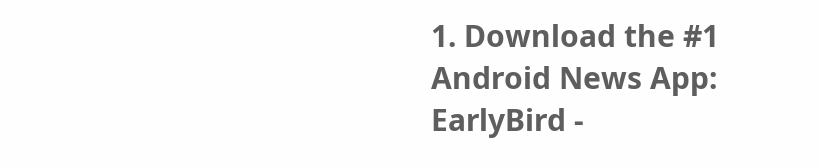1. Download the #1 Android News App:   EarlyBird -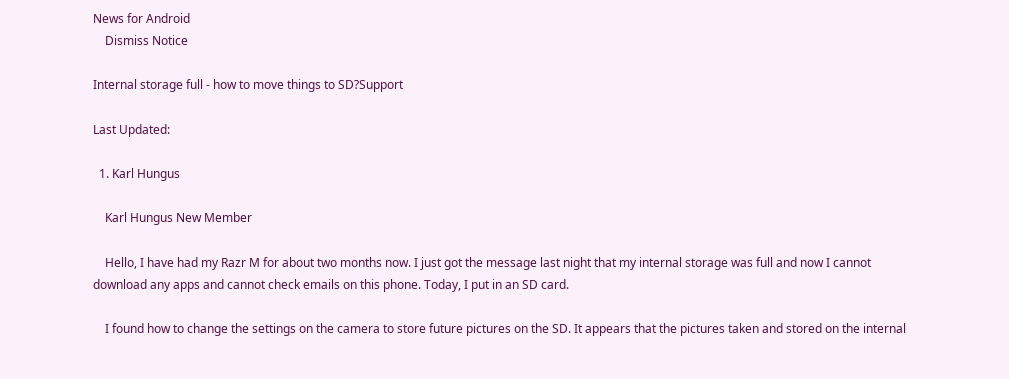News for Android
    Dismiss Notice

Internal storage full - how to move things to SD?Support

Last Updated:

  1. Karl Hungus

    Karl Hungus New Member

    Hello, I have had my Razr M for about two months now. I just got the message last night that my internal storage was full and now I cannot download any apps and cannot check emails on this phone. Today, I put in an SD card.

    I found how to change the settings on the camera to store future pictures on the SD. It appears that the pictures taken and stored on the internal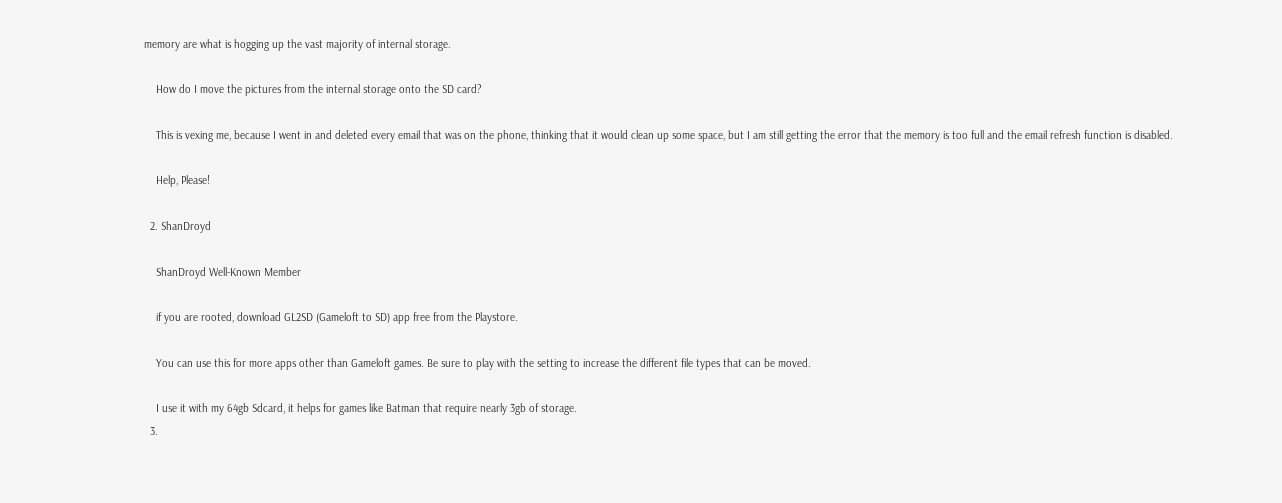memory are what is hogging up the vast majority of internal storage.

    How do I move the pictures from the internal storage onto the SD card?

    This is vexing me, because I went in and deleted every email that was on the phone, thinking that it would clean up some space, but I am still getting the error that the memory is too full and the email refresh function is disabled.

    Help, Please!

  2. ShanDroyd

    ShanDroyd Well-Known Member

    if you are rooted, download GL2SD (Gameloft to SD) app free from the Playstore.

    You can use this for more apps other than Gameloft games. Be sure to play with the setting to increase the different file types that can be moved.

    I use it with my 64gb Sdcard, it helps for games like Batman that require nearly 3gb of storage.
  3.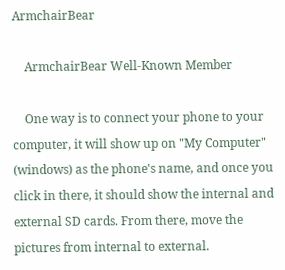ArmchairBear

    ArmchairBear Well-Known Member

    One way is to connect your phone to your computer, it will show up on "My Computer" (windows) as the phone's name, and once you click in there, it should show the internal and external SD cards. From there, move the pictures from internal to external.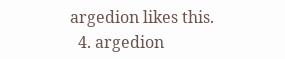argedion likes this.
  4. argedion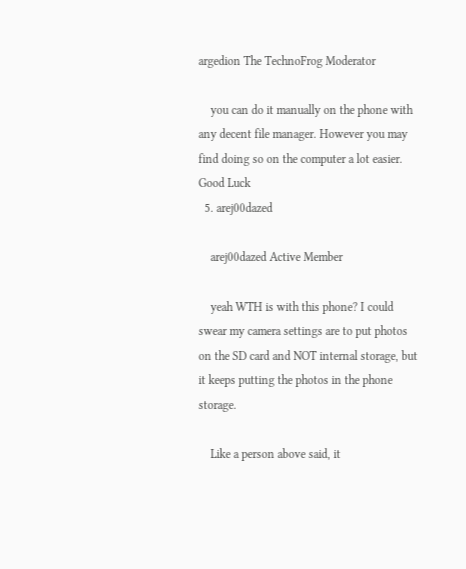argedion The TechnoFrog Moderator

    you can do it manually on the phone with any decent file manager. However you may find doing so on the computer a lot easier. Good Luck
  5. arej00dazed

    arej00dazed Active Member

    yeah WTH is with this phone? I could swear my camera settings are to put photos on the SD card and NOT internal storage, but it keeps putting the photos in the phone storage.

    Like a person above said, it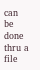can be done thru a file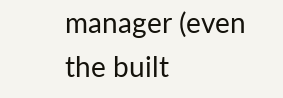manager (even the built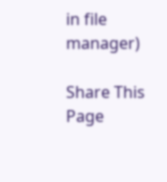in file manager)

Share This Page